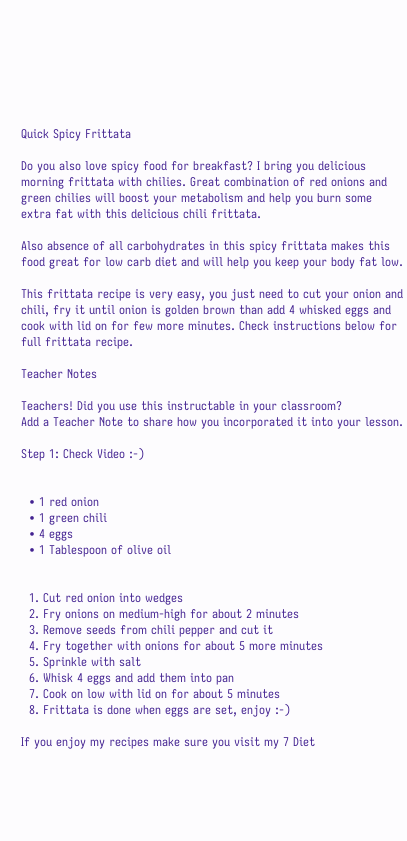Quick Spicy Frittata

Do you also love spicy food for breakfast? I bring you delicious morning frittata with chilies. Great combination of red onions and green chilies will boost your metabolism and help you burn some extra fat with this delicious chili frittata.

Also absence of all carbohydrates in this spicy frittata makes this food great for low carb diet and will help you keep your body fat low.

This frittata recipe is very easy, you just need to cut your onion and chili, fry it until onion is golden brown than add 4 whisked eggs and cook with lid on for few more minutes. Check instructions below for full frittata recipe.

Teacher Notes

Teachers! Did you use this instructable in your classroom?
Add a Teacher Note to share how you incorporated it into your lesson.

Step 1: Check Video :-)


  • 1 red onion
  • 1 green chili
  • 4 eggs
  • 1 Tablespoon of olive oil


  1. Cut red onion into wedges
  2. Fry onions on medium-high for about 2 minutes
  3. Remove seeds from chili pepper and cut it
  4. Fry together with onions for about 5 more minutes
  5. Sprinkle with salt
  6. Whisk 4 eggs and add them into pan
  7. Cook on low with lid on for about 5 minutes
  8. Frittata is done when eggs are set, enjoy :-)

If you enjoy my recipes make sure you visit my 7 Diet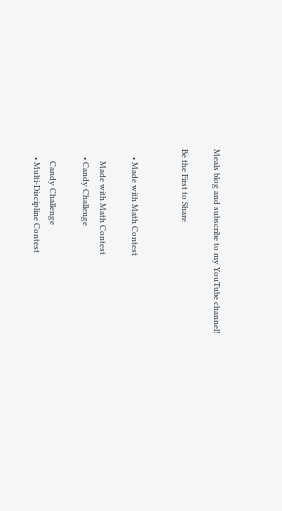Meals blog and subscribe to my YouTube channel!

Be the First to Share


    • Made with Math Contest

      Made with Math Contest
    • Candy Challenge

      Candy Challenge
    • Multi-Discipline Contest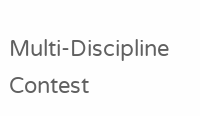Multi-Discipline Contest